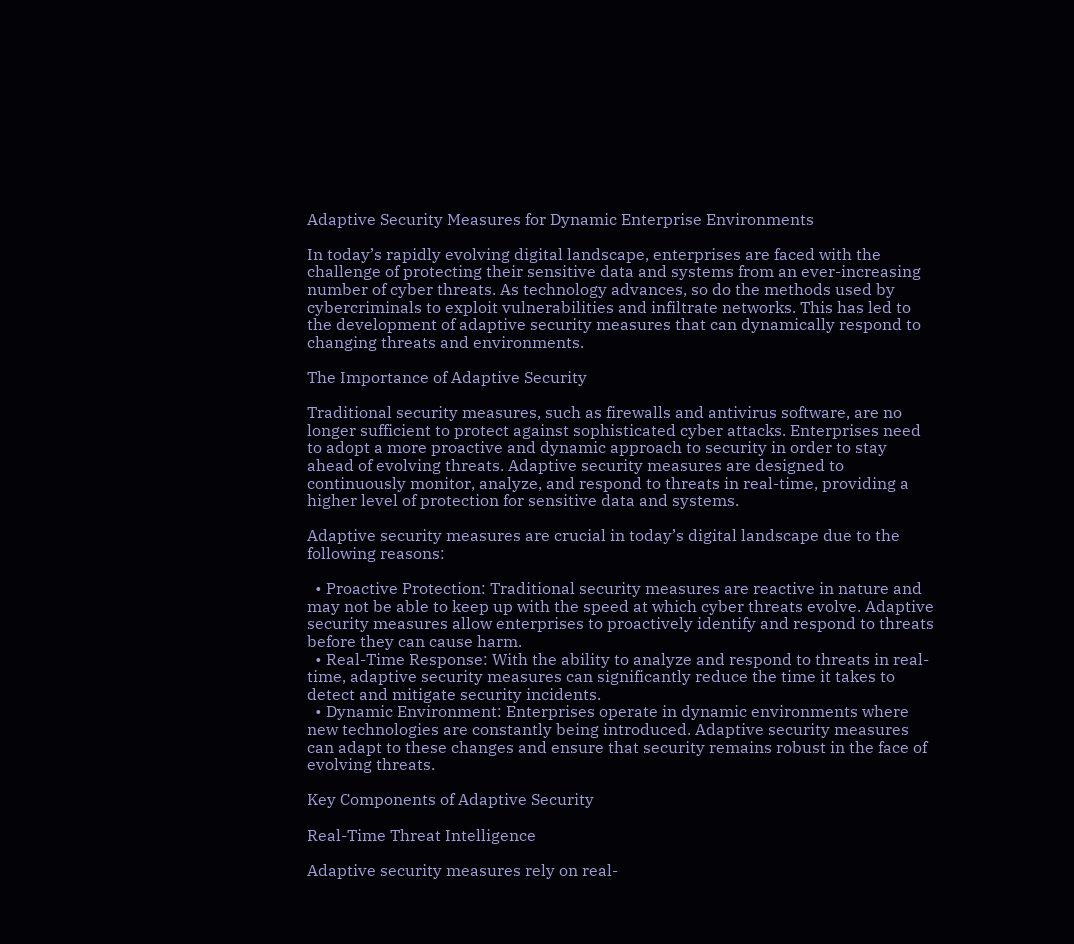Adaptive Security Measures for Dynamic Enterprise Environments

In today’s rapidly evolving digital landscape, enterprises are faced with the challenge of protecting their sensitive data and systems from an ever-increasing number of cyber threats. As technology advances, so do the methods used by cybercriminals to exploit vulnerabilities and infiltrate networks. This has led to the development of adaptive security measures that can dynamically respond to changing threats and environments.

The Importance of Adaptive Security

Traditional security measures, such as firewalls and antivirus software, are no longer sufficient to protect against sophisticated cyber attacks. Enterprises need to adopt a more proactive and dynamic approach to security in order to stay ahead of evolving threats. Adaptive security measures are designed to continuously monitor, analyze, and respond to threats in real-time, providing a higher level of protection for sensitive data and systems.

Adaptive security measures are crucial in today’s digital landscape due to the following reasons:

  • Proactive Protection: Traditional security measures are reactive in nature and may not be able to keep up with the speed at which cyber threats evolve. Adaptive security measures allow enterprises to proactively identify and respond to threats before they can cause harm.
  • Real-Time Response: With the ability to analyze and respond to threats in real-time, adaptive security measures can significantly reduce the time it takes to detect and mitigate security incidents.
  • Dynamic Environment: Enterprises operate in dynamic environments where new technologies are constantly being introduced. Adaptive security measures can adapt to these changes and ensure that security remains robust in the face of evolving threats.

Key Components of Adaptive Security

Real-Time Threat Intelligence

Adaptive security measures rely on real-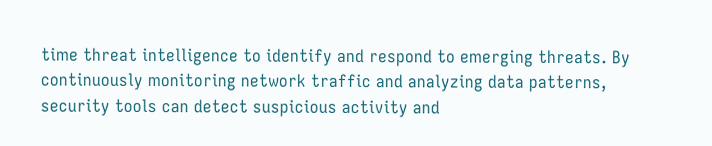time threat intelligence to identify and respond to emerging threats. By continuously monitoring network traffic and analyzing data patterns, security tools can detect suspicious activity and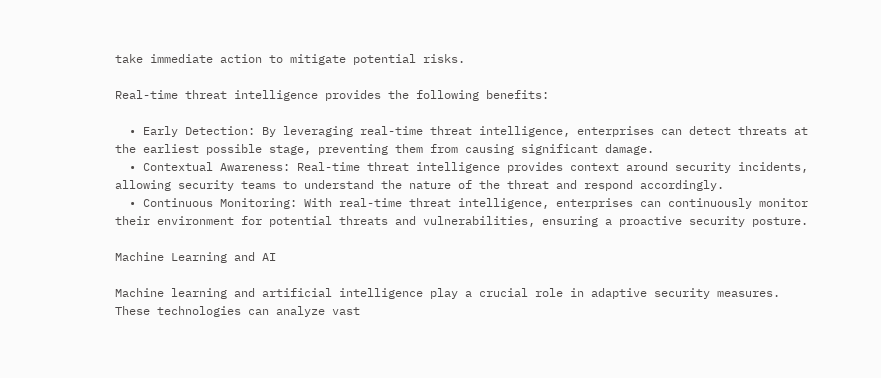take immediate action to mitigate potential risks.

Real-time threat intelligence provides the following benefits:

  • Early Detection: By leveraging real-time threat intelligence, enterprises can detect threats at the earliest possible stage, preventing them from causing significant damage.
  • Contextual Awareness: Real-time threat intelligence provides context around security incidents, allowing security teams to understand the nature of the threat and respond accordingly.
  • Continuous Monitoring: With real-time threat intelligence, enterprises can continuously monitor their environment for potential threats and vulnerabilities, ensuring a proactive security posture.

Machine Learning and AI

Machine learning and artificial intelligence play a crucial role in adaptive security measures. These technologies can analyze vast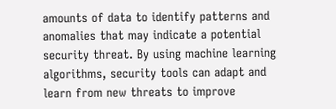amounts of data to identify patterns and anomalies that may indicate a potential security threat. By using machine learning algorithms, security tools can adapt and learn from new threats to improve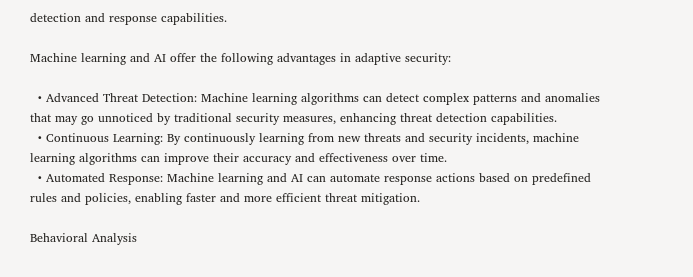detection and response capabilities.

Machine learning and AI offer the following advantages in adaptive security:

  • Advanced Threat Detection: Machine learning algorithms can detect complex patterns and anomalies that may go unnoticed by traditional security measures, enhancing threat detection capabilities.
  • Continuous Learning: By continuously learning from new threats and security incidents, machine learning algorithms can improve their accuracy and effectiveness over time.
  • Automated Response: Machine learning and AI can automate response actions based on predefined rules and policies, enabling faster and more efficient threat mitigation.

Behavioral Analysis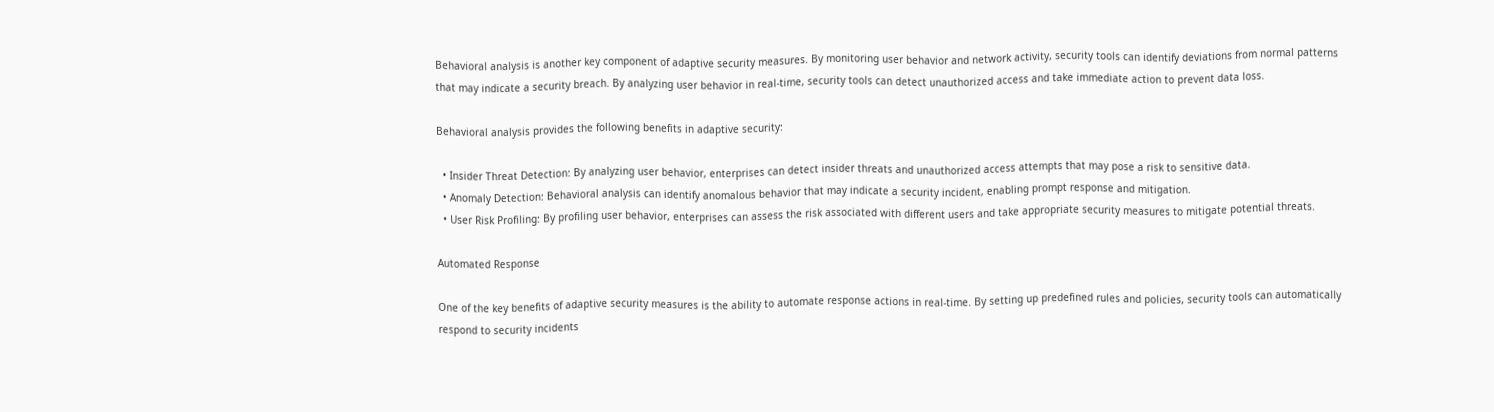Behavioral analysis is another key component of adaptive security measures. By monitoring user behavior and network activity, security tools can identify deviations from normal patterns that may indicate a security breach. By analyzing user behavior in real-time, security tools can detect unauthorized access and take immediate action to prevent data loss.

Behavioral analysis provides the following benefits in adaptive security:

  • Insider Threat Detection: By analyzing user behavior, enterprises can detect insider threats and unauthorized access attempts that may pose a risk to sensitive data.
  • Anomaly Detection: Behavioral analysis can identify anomalous behavior that may indicate a security incident, enabling prompt response and mitigation.
  • User Risk Profiling: By profiling user behavior, enterprises can assess the risk associated with different users and take appropriate security measures to mitigate potential threats.

Automated Response

One of the key benefits of adaptive security measures is the ability to automate response actions in real-time. By setting up predefined rules and policies, security tools can automatically respond to security incidents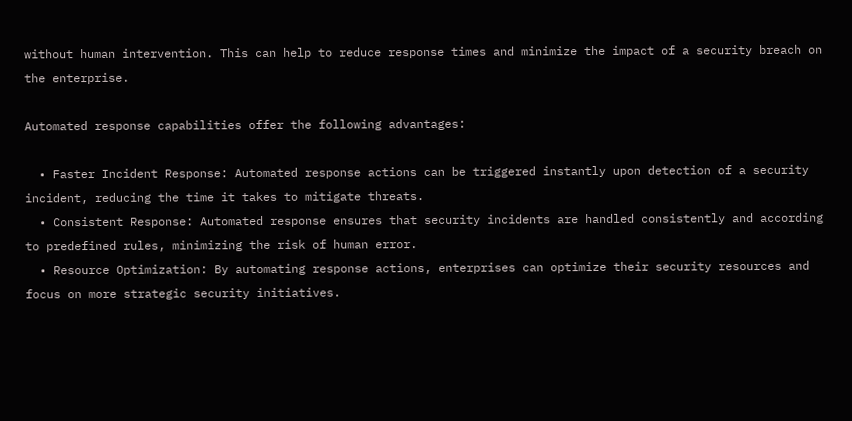without human intervention. This can help to reduce response times and minimize the impact of a security breach on the enterprise.

Automated response capabilities offer the following advantages:

  • Faster Incident Response: Automated response actions can be triggered instantly upon detection of a security incident, reducing the time it takes to mitigate threats.
  • Consistent Response: Automated response ensures that security incidents are handled consistently and according to predefined rules, minimizing the risk of human error.
  • Resource Optimization: By automating response actions, enterprises can optimize their security resources and focus on more strategic security initiatives.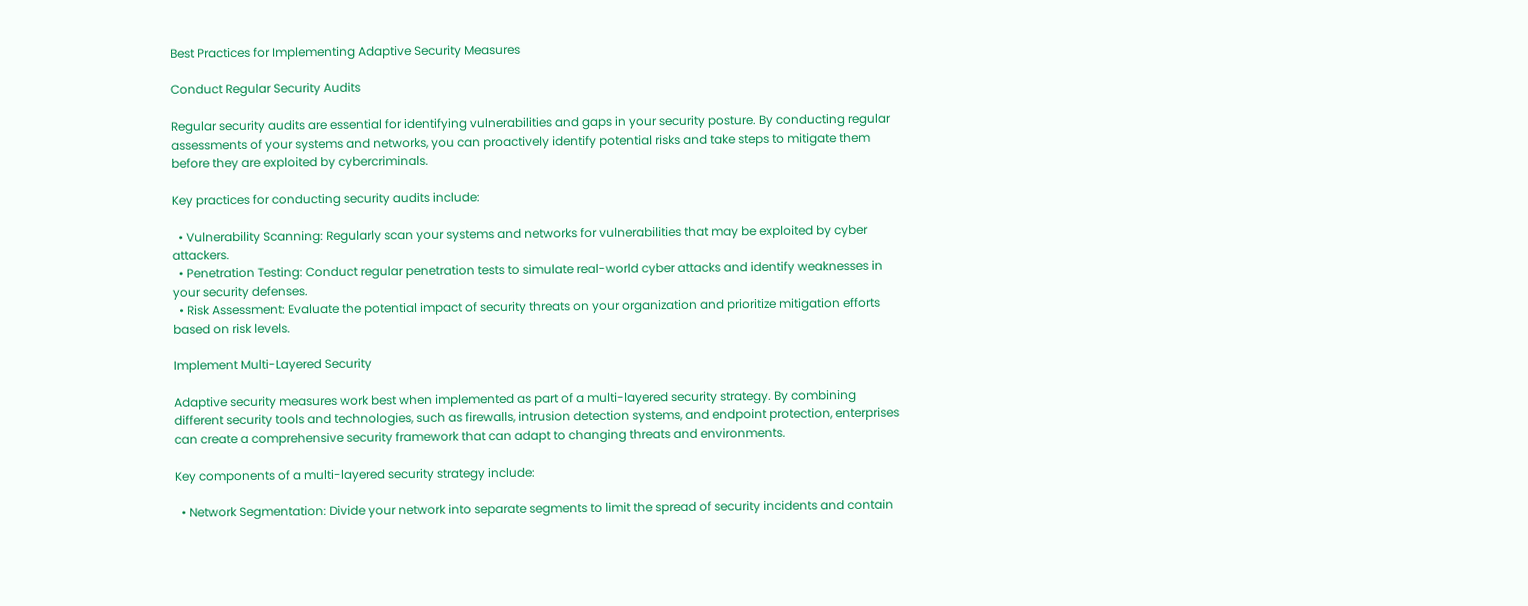Best Practices for Implementing Adaptive Security Measures

Conduct Regular Security Audits

Regular security audits are essential for identifying vulnerabilities and gaps in your security posture. By conducting regular assessments of your systems and networks, you can proactively identify potential risks and take steps to mitigate them before they are exploited by cybercriminals.

Key practices for conducting security audits include:

  • Vulnerability Scanning: Regularly scan your systems and networks for vulnerabilities that may be exploited by cyber attackers.
  • Penetration Testing: Conduct regular penetration tests to simulate real-world cyber attacks and identify weaknesses in your security defenses.
  • Risk Assessment: Evaluate the potential impact of security threats on your organization and prioritize mitigation efforts based on risk levels.

Implement Multi-Layered Security

Adaptive security measures work best when implemented as part of a multi-layered security strategy. By combining different security tools and technologies, such as firewalls, intrusion detection systems, and endpoint protection, enterprises can create a comprehensive security framework that can adapt to changing threats and environments.

Key components of a multi-layered security strategy include:

  • Network Segmentation: Divide your network into separate segments to limit the spread of security incidents and contain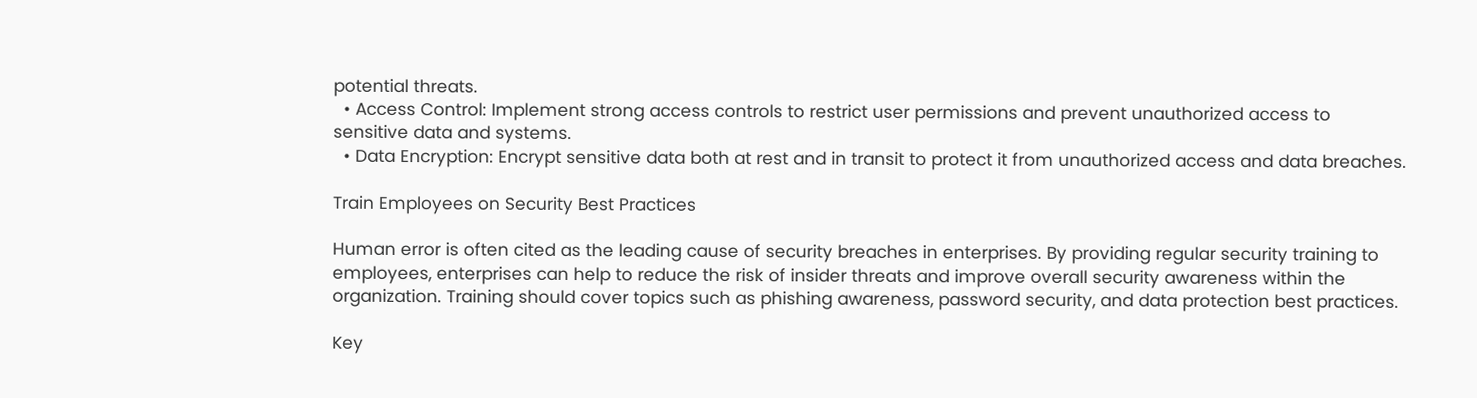potential threats.
  • Access Control: Implement strong access controls to restrict user permissions and prevent unauthorized access to sensitive data and systems.
  • Data Encryption: Encrypt sensitive data both at rest and in transit to protect it from unauthorized access and data breaches.

Train Employees on Security Best Practices

Human error is often cited as the leading cause of security breaches in enterprises. By providing regular security training to employees, enterprises can help to reduce the risk of insider threats and improve overall security awareness within the organization. Training should cover topics such as phishing awareness, password security, and data protection best practices.

Key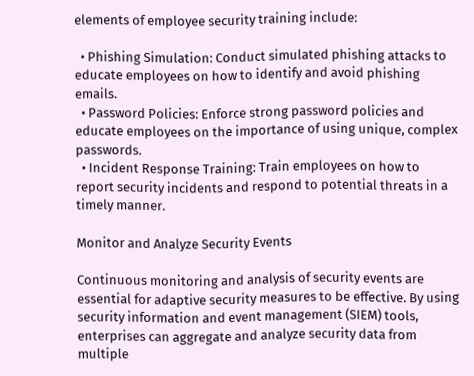elements of employee security training include:

  • Phishing Simulation: Conduct simulated phishing attacks to educate employees on how to identify and avoid phishing emails.
  • Password Policies: Enforce strong password policies and educate employees on the importance of using unique, complex passwords.
  • Incident Response Training: Train employees on how to report security incidents and respond to potential threats in a timely manner.

Monitor and Analyze Security Events

Continuous monitoring and analysis of security events are essential for adaptive security measures to be effective. By using security information and event management (SIEM) tools, enterprises can aggregate and analyze security data from multiple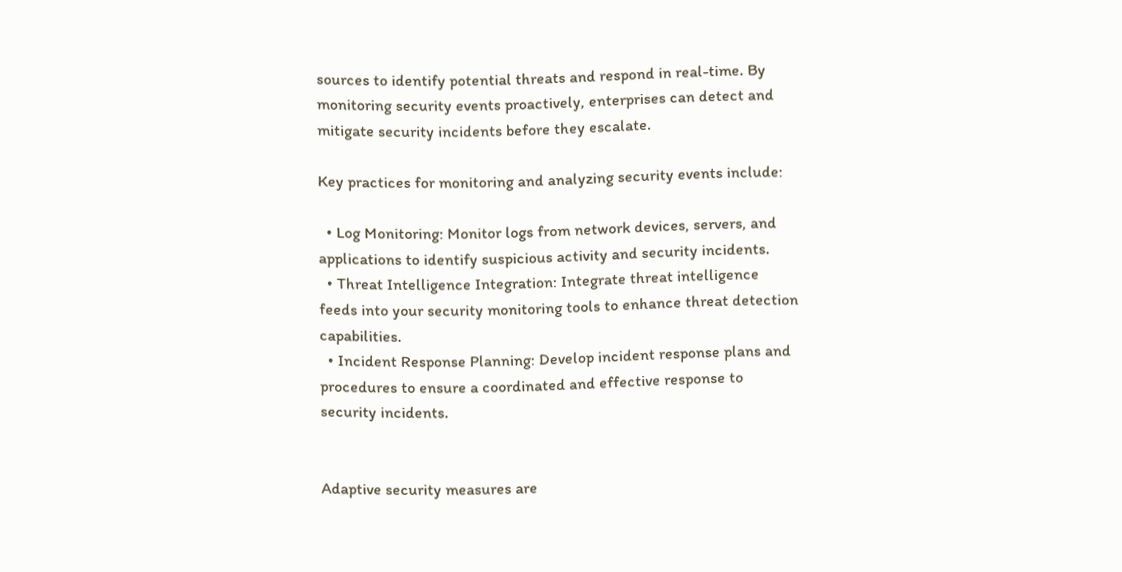sources to identify potential threats and respond in real-time. By monitoring security events proactively, enterprises can detect and mitigate security incidents before they escalate.

Key practices for monitoring and analyzing security events include:

  • Log Monitoring: Monitor logs from network devices, servers, and applications to identify suspicious activity and security incidents.
  • Threat Intelligence Integration: Integrate threat intelligence feeds into your security monitoring tools to enhance threat detection capabilities.
  • Incident Response Planning: Develop incident response plans and procedures to ensure a coordinated and effective response to security incidents.


Adaptive security measures are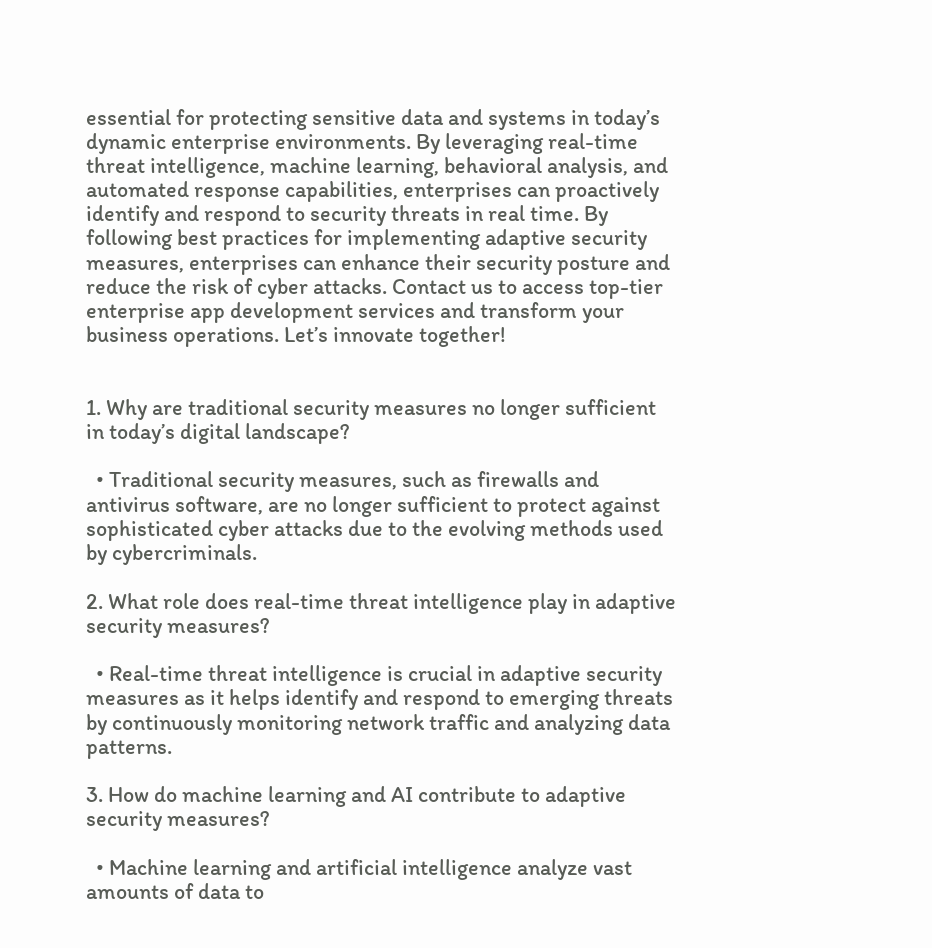essential for protecting sensitive data and systems in today’s dynamic enterprise environments. By leveraging real-time threat intelligence, machine learning, behavioral analysis, and automated response capabilities, enterprises can proactively identify and respond to security threats in real time. By following best practices for implementing adaptive security measures, enterprises can enhance their security posture and reduce the risk of cyber attacks. Contact us to access top-tier enterprise app development services and transform your business operations. Let’s innovate together!


1. Why are traditional security measures no longer sufficient in today’s digital landscape?

  • Traditional security measures, such as firewalls and antivirus software, are no longer sufficient to protect against sophisticated cyber attacks due to the evolving methods used by cybercriminals.

2. What role does real-time threat intelligence play in adaptive security measures?

  • Real-time threat intelligence is crucial in adaptive security measures as it helps identify and respond to emerging threats by continuously monitoring network traffic and analyzing data patterns.

3. How do machine learning and AI contribute to adaptive security measures?

  • Machine learning and artificial intelligence analyze vast amounts of data to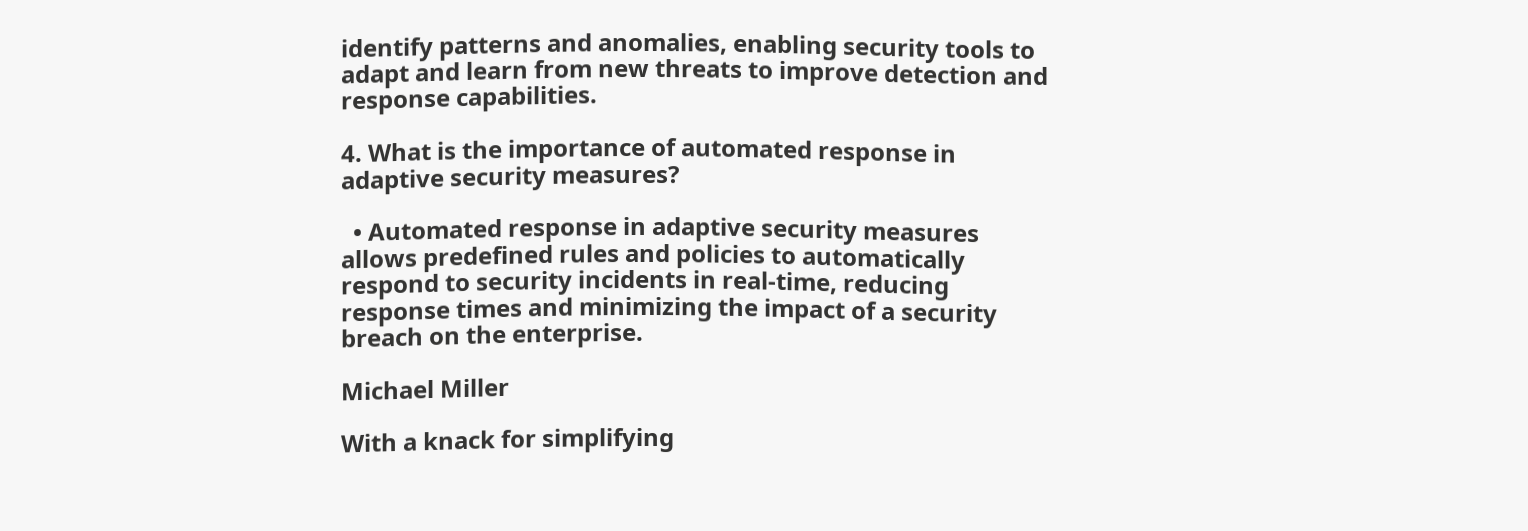identify patterns and anomalies, enabling security tools to adapt and learn from new threats to improve detection and response capabilities.

4. What is the importance of automated response in adaptive security measures?

  • Automated response in adaptive security measures allows predefined rules and policies to automatically respond to security incidents in real-time, reducing response times and minimizing the impact of a security breach on the enterprise.

Michael Miller

With a knack for simplifying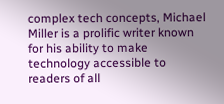complex tech concepts, Michael Miller is a prolific writer known for his ability to make technology accessible to readers of all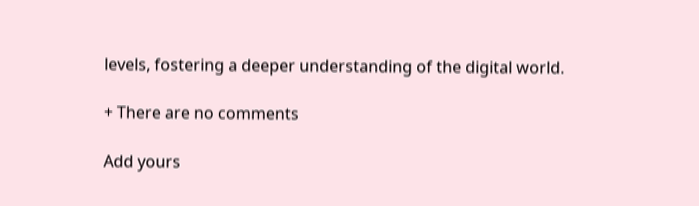levels, fostering a deeper understanding of the digital world.

+ There are no comments

Add yours